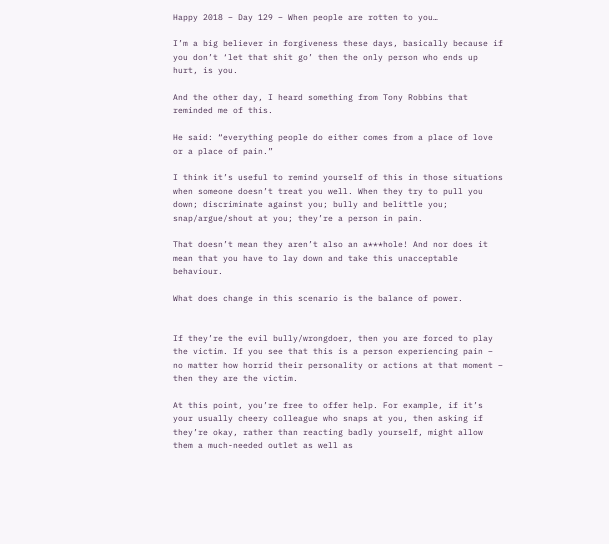Happy 2018 – Day 129 – When people are rotten to you…

I’m a big believer in forgiveness these days, basically because if you don’t ‘let that shit go’ then the only person who ends up hurt, is you.

And the other day, I heard something from Tony Robbins that reminded me of this.

He said: “everything people do either comes from a place of love or a place of pain.”

I think it’s useful to remind yourself of this in those situations when someone doesn’t treat you well. When they try to pull you down; discriminate against you; bully and belittle you; snap/argue/shout at you; they’re a person in pain.

That doesn’t mean they aren’t also an a***hole! And nor does it mean that you have to lay down and take this unacceptable behaviour.

What does change in this scenario is the balance of power.


If they’re the evil bully/wrongdoer, then you are forced to play the victim. If you see that this is a person experiencing pain – no matter how horrid their personality or actions at that moment – then they are the victim.

At this point, you’re free to offer help. For example, if it’s your usually cheery colleague who snaps at you, then asking if they’re okay, rather than reacting badly yourself, might allow them a much-needed outlet as well as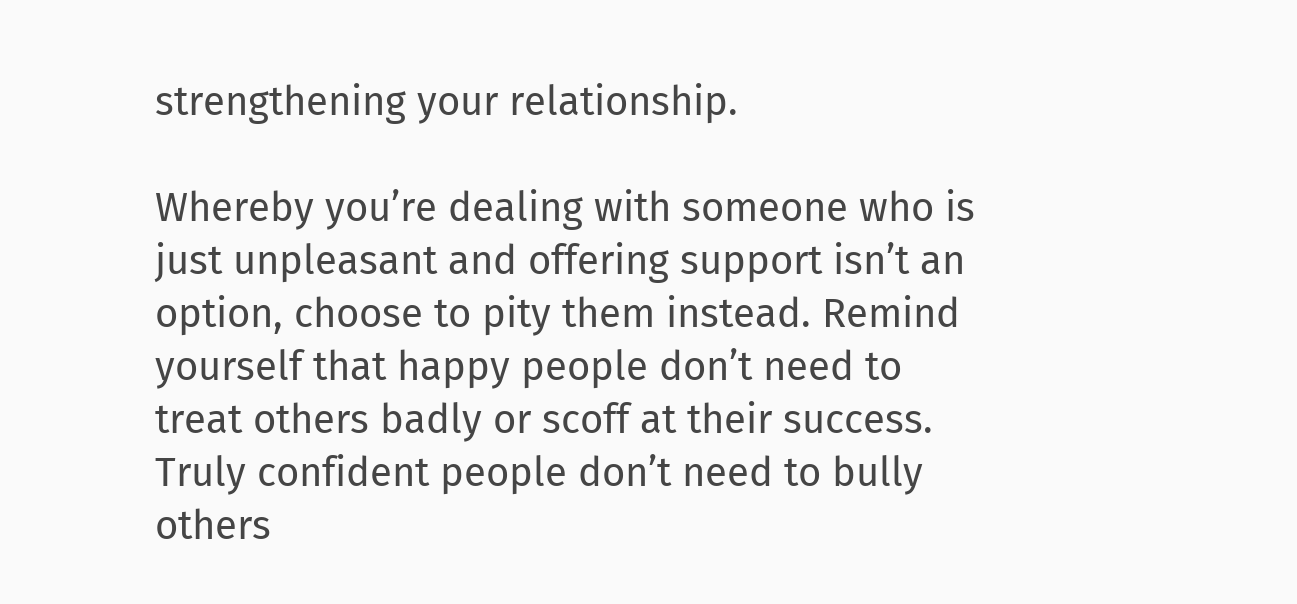strengthening your relationship.

Whereby you’re dealing with someone who is just unpleasant and offering support isn’t an option, choose to pity them instead. Remind yourself that happy people don’t need to treat others badly or scoff at their success. Truly confident people don’t need to bully others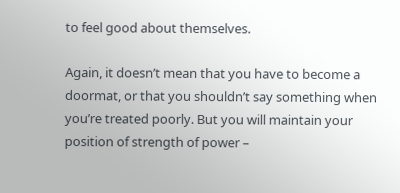to feel good about themselves.

Again, it doesn’t mean that you have to become a doormat, or that you shouldn’t say something when you’re treated poorly. But you will maintain your position of strength of power –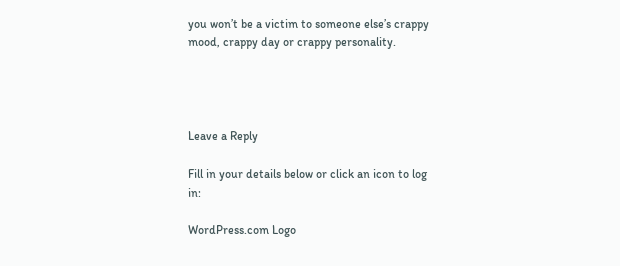you won’t be a victim to someone else’s crappy mood, crappy day or crappy personality.




Leave a Reply

Fill in your details below or click an icon to log in:

WordPress.com Logo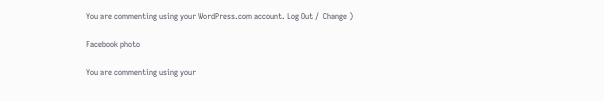You are commenting using your WordPress.com account. Log Out /  Change )

Facebook photo

You are commenting using your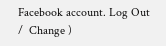Facebook account. Log Out /  Change )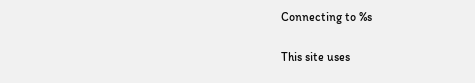Connecting to %s

This site uses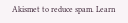Akismet to reduce spam. Learn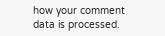how your comment data is processed.